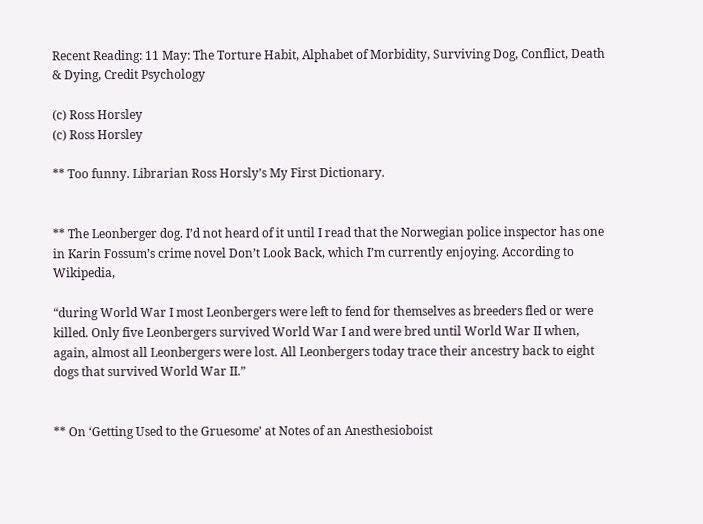Recent Reading: 11 May: The Torture Habit, Alphabet of Morbidity, Surviving Dog, Conflict, Death & Dying, Credit Psychology

(c) Ross Horsley
(c) Ross Horsley

** Too funny. Librarian Ross Horsly’s My First Dictionary.


** The Leonberger dog. I’d not heard of it until I read that the Norwegian police inspector has one in Karin Fossum’s crime novel Don’t Look Back, which I’m currently enjoying. According to Wikipedia,

“during World War I most Leonbergers were left to fend for themselves as breeders fled or were killed. Only five Leonbergers survived World War I and were bred until World War II when, again, almost all Leonbergers were lost. All Leonbergers today trace their ancestry back to eight dogs that survived World War II.”


** On ‘Getting Used to the Gruesome’ at Notes of an Anesthesioboist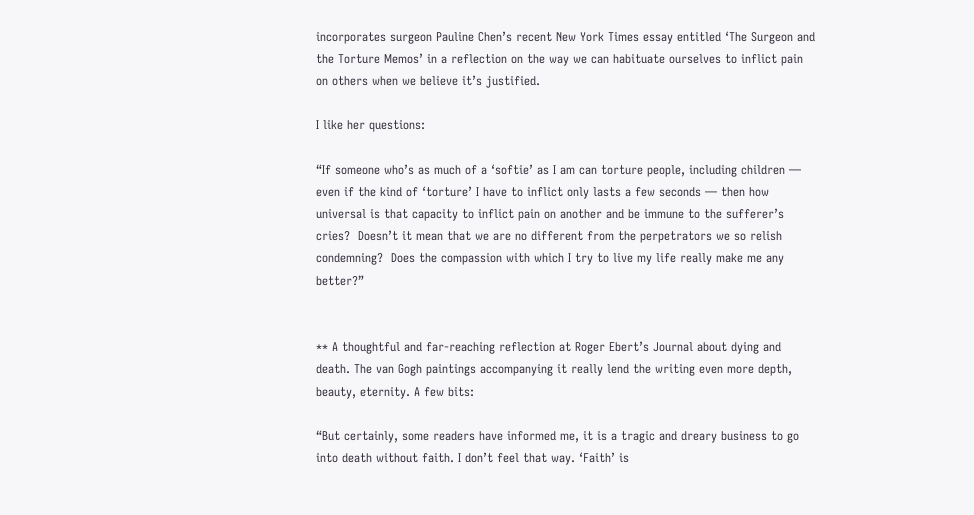incorporates surgeon Pauline Chen’s recent New York Times essay entitled ‘The Surgeon and the Torture Memos’ in a reflection on the way we can habituate ourselves to inflict pain on others when we believe it’s justified.

I like her questions:

“If someone who’s as much of a ‘softie’ as I am can torture people, including children — even if the kind of ‘torture’ I have to inflict only lasts a few seconds — then how universal is that capacity to inflict pain on another and be immune to the sufferer’s cries?  Doesn’t it mean that we are no different from the perpetrators we so relish condemning?  Does the compassion with which I try to live my life really make me any better?”


** A thoughtful and far-reaching reflection at Roger Ebert’s Journal about dying and death. The van Gogh paintings accompanying it really lend the writing even more depth, beauty, eternity. A few bits:

“But certainly, some readers have informed me, it is a tragic and dreary business to go into death without faith. I don’t feel that way. ‘Faith’ is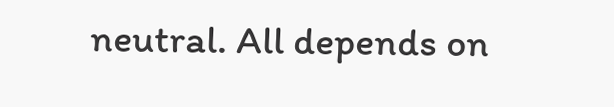neutral. All depends on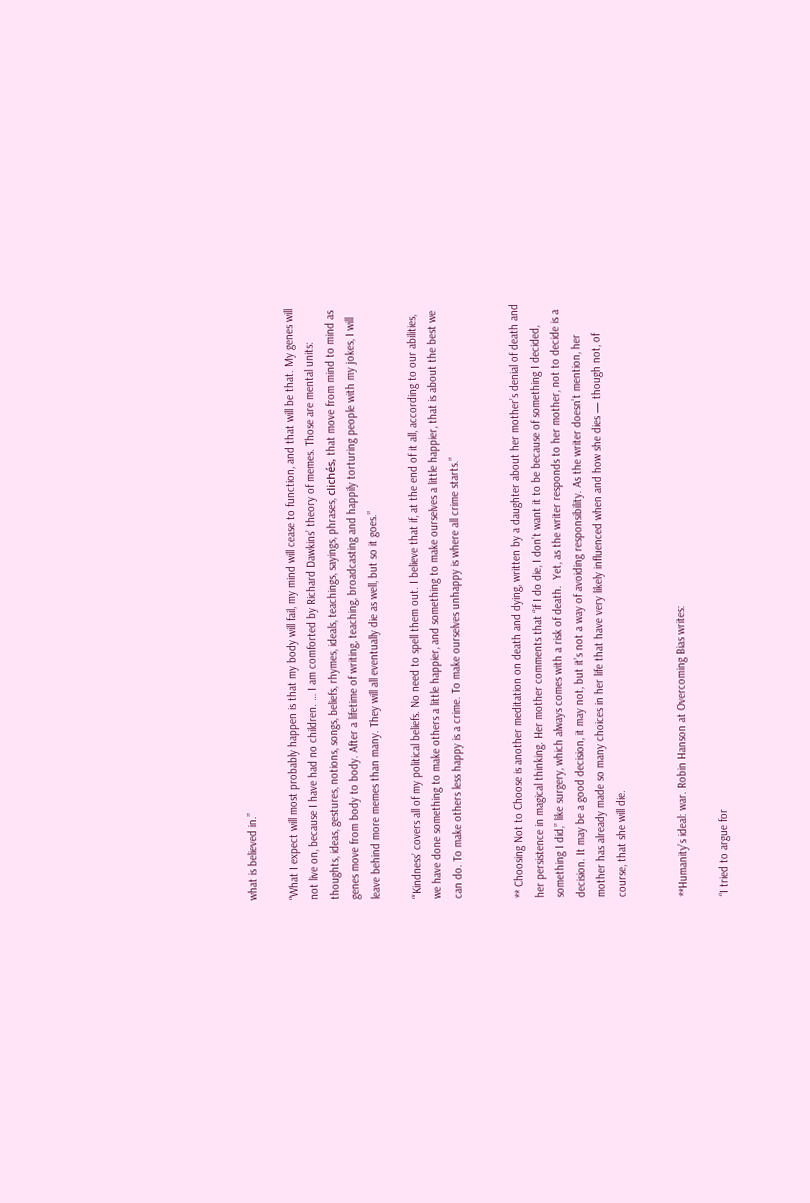what is believed in.”

“What I expect will most probably happen is that my body will fail, my mind will cease to function, and that will be that. My genes will not live on, because I have had no children. … I am comforted by Richard Dawkins’ theory of memes. Those are mental units: thoughts, ideas, gestures, notions, songs, beliefs, rhymes, ideals, teachings, sayings, phrases, clichés, that move from mind to mind as genes move from body to body. After a lifetime of writing, teaching, broadcasting and happily torturing people with my jokes, I will leave behind more memes than many. They will all eventually die as well, but so it goes.”

“‘Kindness’ covers all of my political beliefs. No need to spell them out. I believe that if, at the end of it all, according to our abilities, we have done something to make others a little happier, and something to make ourselves a little happier, that is about the best we can do. To make others less happy is a crime. To make ourselves unhappy is where all crime starts.”


** Choosing Not to Choose is another meditation on death and dying, written by a daughter about her mother’s denial of death and her persistence in magical thinking. Her mother comments that “if I do die, I don’t want it to be because of something I decided, something I did,” like surgery, which always comes with a risk of death.  Yet, as the writer responds to her mother, not to decide is a decision. It may be a good decision, it may not, but it’s not a way of avoiding responsibility. As the writer doesn’t mention, her mother has already made so many choices in her life that have very likely influenced when and how she dies — though not, of course, that she will die.


**Humanity’s ideal: war. Robin Hanson at Overcoming Bias writes:

“I tried to argue for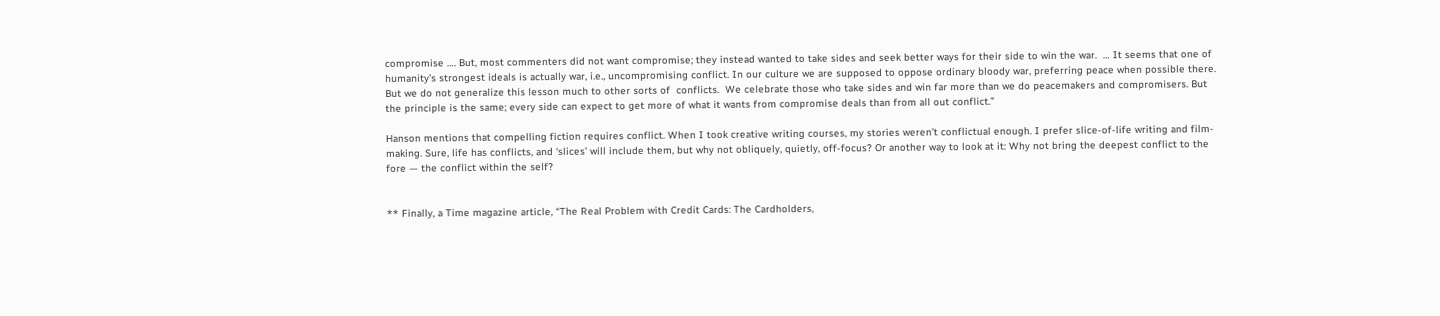compromise …. But, most commenters did not want compromise; they instead wanted to take sides and seek better ways for their side to win the war.  … It seems that one of humanity’s strongest ideals is actually war, i.e., uncompromising conflict. In our culture we are supposed to oppose ordinary bloody war, preferring peace when possible there. But we do not generalize this lesson much to other sorts of  conflicts.  We celebrate those who take sides and win far more than we do peacemakers and compromisers. But the principle is the same; every side can expect to get more of what it wants from compromise deals than from all out conflict.”

Hanson mentions that compelling fiction requires conflict. When I took creative writing courses, my stories weren’t conflictual enough. I prefer slice-of-life writing and film-making. Sure, life has conflicts, and ‘slices’ will include them, but why not obliquely, quietly, off-focus? Or another way to look at it: Why not bring the deepest conflict to the fore — the conflict within the self?


** Finally, a Time magazine article, “The Real Problem with Credit Cards: The Cardholders,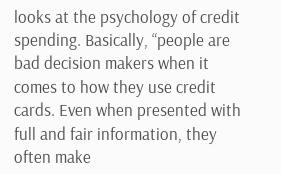looks at the psychology of credit spending. Basically, “people are bad decision makers when it comes to how they use credit cards. Even when presented with full and fair information, they often make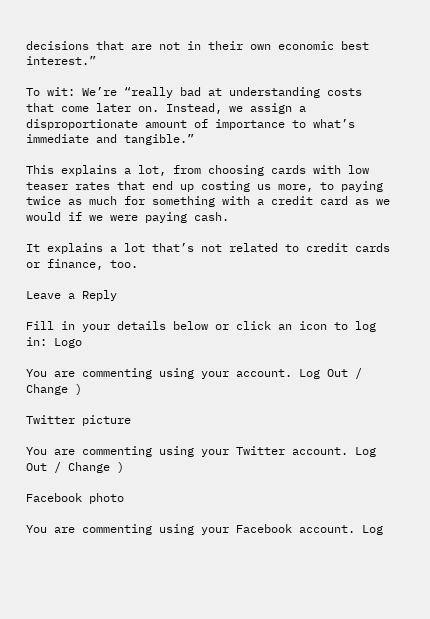decisions that are not in their own economic best interest.”

To wit: We’re “really bad at understanding costs that come later on. Instead, we assign a disproportionate amount of importance to what’s immediate and tangible.”

This explains a lot, from choosing cards with low teaser rates that end up costing us more, to paying twice as much for something with a credit card as we would if we were paying cash.

It explains a lot that’s not related to credit cards or finance, too.

Leave a Reply

Fill in your details below or click an icon to log in: Logo

You are commenting using your account. Log Out / Change )

Twitter picture

You are commenting using your Twitter account. Log Out / Change )

Facebook photo

You are commenting using your Facebook account. Log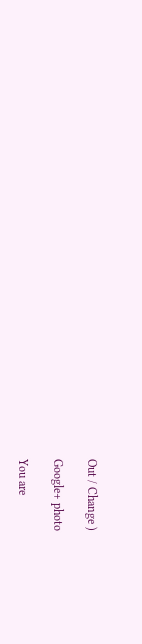Out / Change )

Google+ photo

You are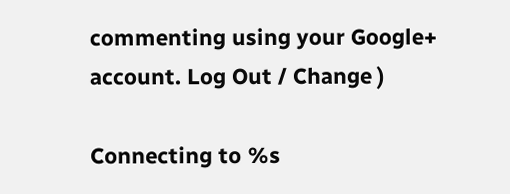commenting using your Google+ account. Log Out / Change )

Connecting to %s